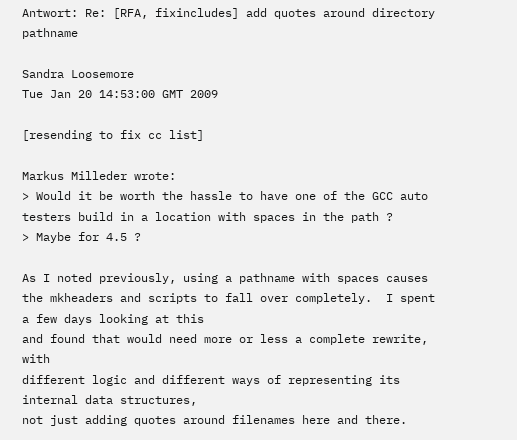Antwort: Re: [RFA, fixincludes] add quotes around directory pathname

Sandra Loosemore
Tue Jan 20 14:53:00 GMT 2009

[resending to fix cc list]

Markus Milleder wrote:
> Would it be worth the hassle to have one of the GCC auto testers build in a location with spaces in the path ?
> Maybe for 4.5 ?

As I noted previously, using a pathname with spaces causes the mkheaders and scripts to fall over completely.  I spent a few days looking at this
and found that would need more or less a complete rewrite, with
different logic and different ways of representing its internal data structures,
not just adding quotes around filenames here and there.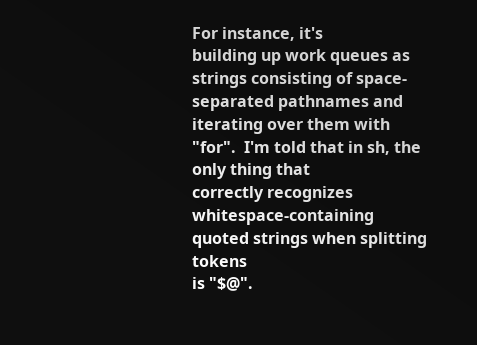For instance, it's
building up work queues as strings consisting of space-separated pathnames and
iterating over them with "for".  I'm told that in sh, the only thing that
correctly recognizes whitespace-containing quoted strings when splitting tokens
is "$@".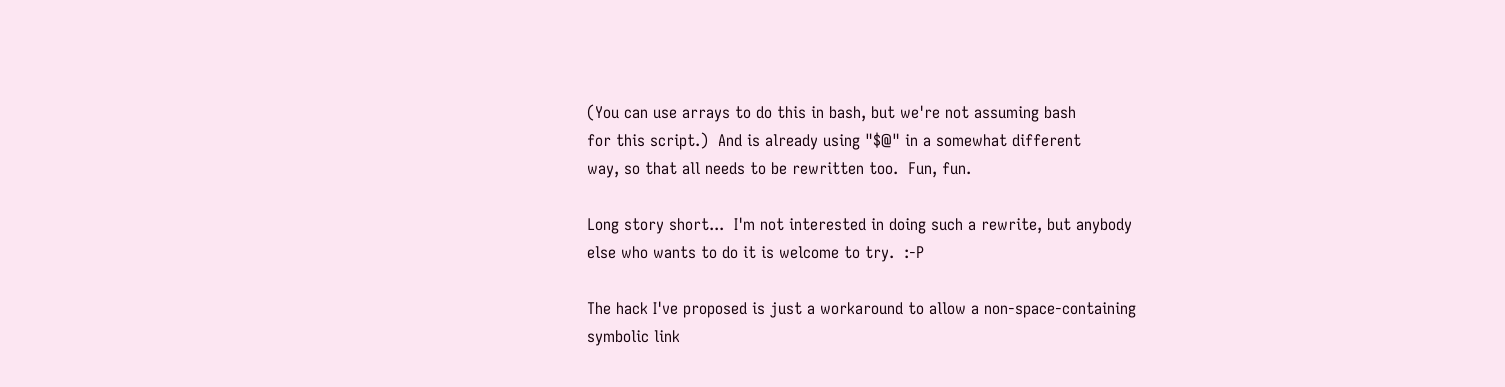(You can use arrays to do this in bash, but we're not assuming bash
for this script.)  And is already using "$@" in a somewhat different
way, so that all needs to be rewritten too.  Fun, fun.

Long story short...  I'm not interested in doing such a rewrite, but anybody
else who wants to do it is welcome to try.  :-P

The hack I've proposed is just a workaround to allow a non-space-containing
symbolic link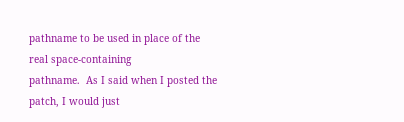pathname to be used in place of the real space-containing
pathname.  As I said when I posted the patch, I would just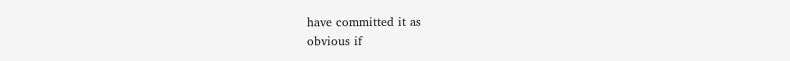have committed it as
obvious if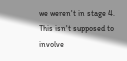we weren't in stage 4.  This isn't supposed to involve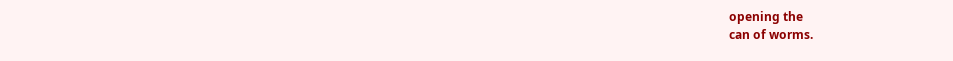opening the
can of worms.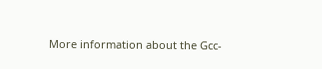More information about the Gcc-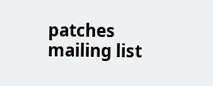patches mailing list